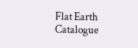Flat Earth Catalogue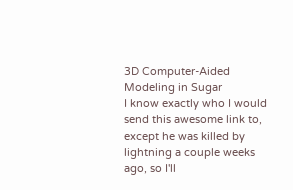3D Computer-Aided Modeling in Sugar
I know exactly who I would send this awesome link to, except he was killed by lightning a couple weeks ago, so I'll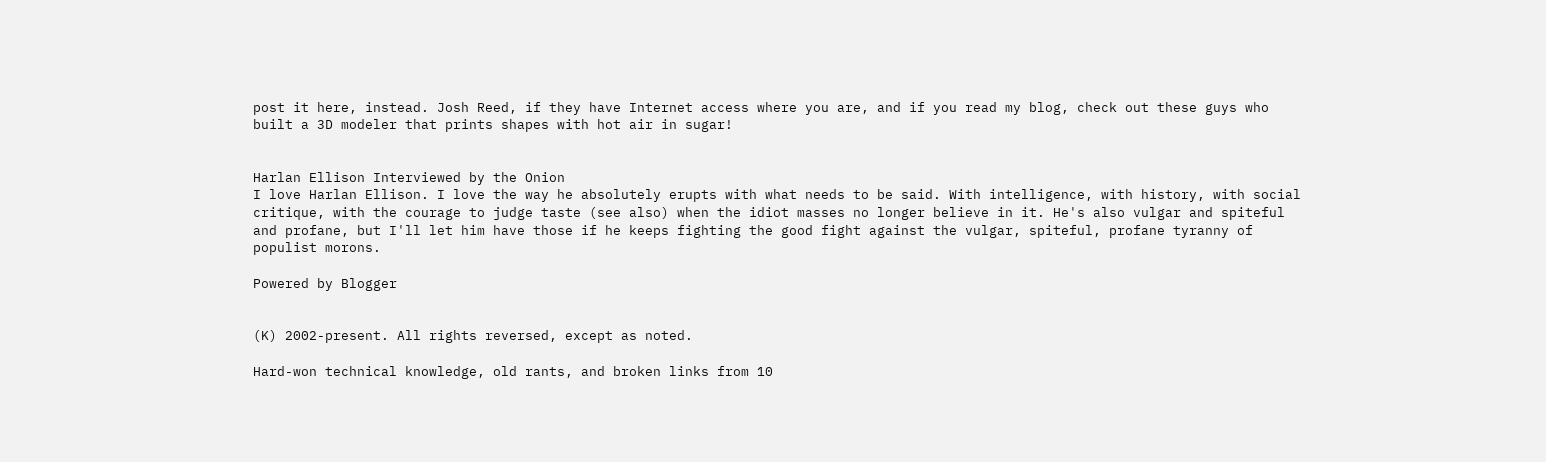post it here, instead. Josh Reed, if they have Internet access where you are, and if you read my blog, check out these guys who built a 3D modeler that prints shapes with hot air in sugar!


Harlan Ellison Interviewed by the Onion
I love Harlan Ellison. I love the way he absolutely erupts with what needs to be said. With intelligence, with history, with social critique, with the courage to judge taste (see also) when the idiot masses no longer believe in it. He's also vulgar and spiteful and profane, but I'll let him have those if he keeps fighting the good fight against the vulgar, spiteful, profane tyranny of populist morons.

Powered by Blogger


(K) 2002-present. All rights reversed, except as noted.

Hard-won technical knowledge, old rants, and broken links from 10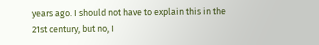years ago. I should not have to explain this in the 21st century, but no, I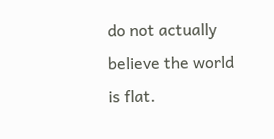do not actually believe the world is flat.